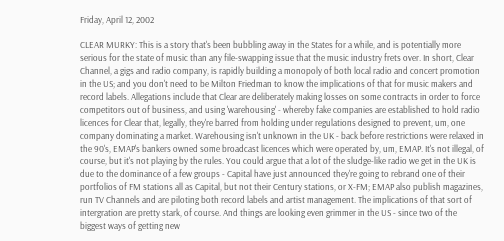Friday, April 12, 2002

CLEAR MURKY: This is a story that's been bubbling away in the States for a while, and is potentially more serious for the state of music than any file-swapping issue that the music industry frets over. In short, Clear Channel, a gigs and radio company, is rapidly building a monopoly of both local radio and concert promotion in the US; and you don't need to be Milton Friedman to know the implications of that for music makers and record labels. Allegations include that Clear are deliberately making losses on some contracts in order to force competitors out of business, and using 'warehousing' - whereby fake companies are established to hold radio licences for Clear that, legally, they're barred from holding under regulations designed to prevent, um, one company dominating a market. Warehousing isn't unknown in the UK - back before restrictions were relaxed in the 90's, EMAP's bankers owned some broadcast licences which were operated by, um, EMAP. It's not illegal, of course, but it's not playing by the rules. You could argue that a lot of the sludge-like radio we get in the UK is due to the dominance of a few groups - Capital have just announced they're going to rebrand one of their portfolios of FM stations all as Capital, but not their Century stations, or X-FM; EMAP also publish magazines, run TV Channels and are piloting both record labels and artist management. The implications of that sort of intergration are pretty stark, of course. And things are looking even grimmer in the US - since two of the biggest ways of getting new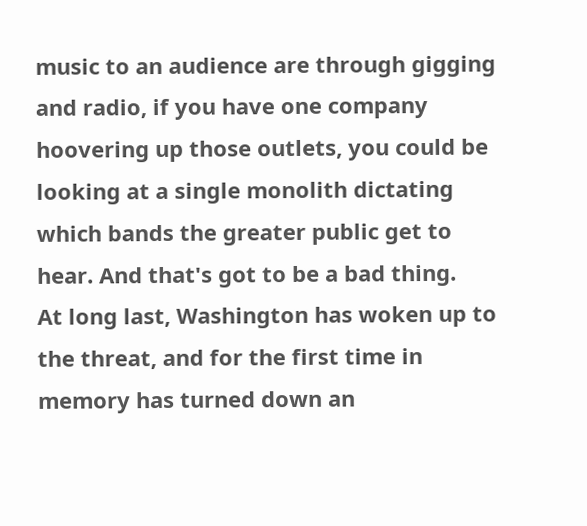music to an audience are through gigging and radio, if you have one company hoovering up those outlets, you could be looking at a single monolith dictating which bands the greater public get to hear. And that's got to be a bad thing.
At long last, Washington has woken up to the threat, and for the first time in memory has turned down an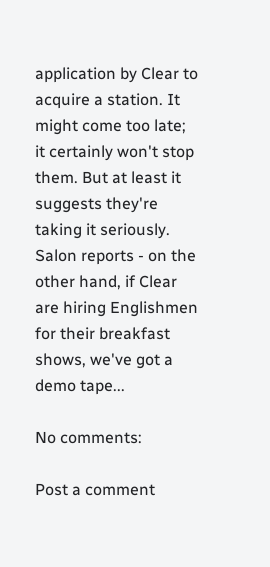application by Clear to acquire a station. It might come too late; it certainly won't stop them. But at least it suggests they're taking it seriously.
Salon reports - on the other hand, if Clear are hiring Englishmen for their breakfast shows, we've got a demo tape...

No comments:

Post a comment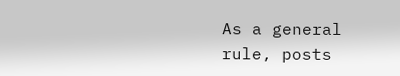As a general rule, posts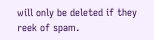will only be deleted if they reek of spam.